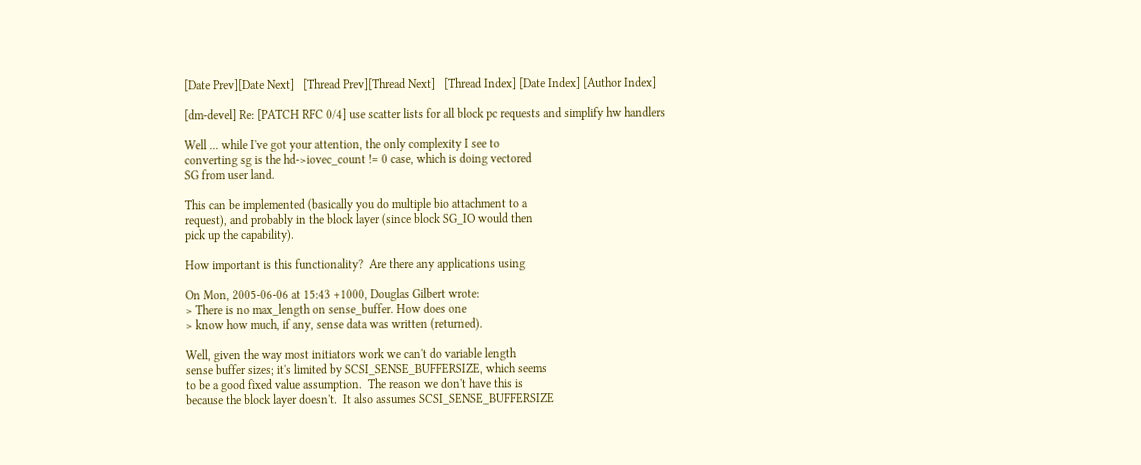[Date Prev][Date Next]   [Thread Prev][Thread Next]   [Thread Index] [Date Index] [Author Index]

[dm-devel] Re: [PATCH RFC 0/4] use scatter lists for all block pc requests and simplify hw handlers

Well ... while I've got your attention, the only complexity I see to
converting sg is the hd->iovec_count != 0 case, which is doing vectored
SG from user land.

This can be implemented (basically you do multiple bio attachment to a
request), and probably in the block layer (since block SG_IO would then
pick up the capability).

How important is this functionality?  Are there any applications using

On Mon, 2005-06-06 at 15:43 +1000, Douglas Gilbert wrote:
> There is no max_length on sense_buffer. How does one
> know how much, if any, sense data was written (returned).

Well, given the way most initiators work we can't do variable length
sense buffer sizes; it's limited by SCSI_SENSE_BUFFERSIZE, which seems
to be a good fixed value assumption.  The reason we don't have this is
because the block layer doesn't.  It also assumes SCSI_SENSE_BUFFERSIZE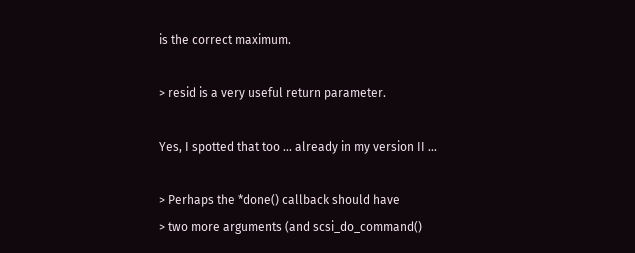is the correct maximum.

> resid is a very useful return parameter.

Yes, I spotted that too ... already in my version II ...

> Perhaps the *done() callback should have
> two more arguments (and scsi_do_command()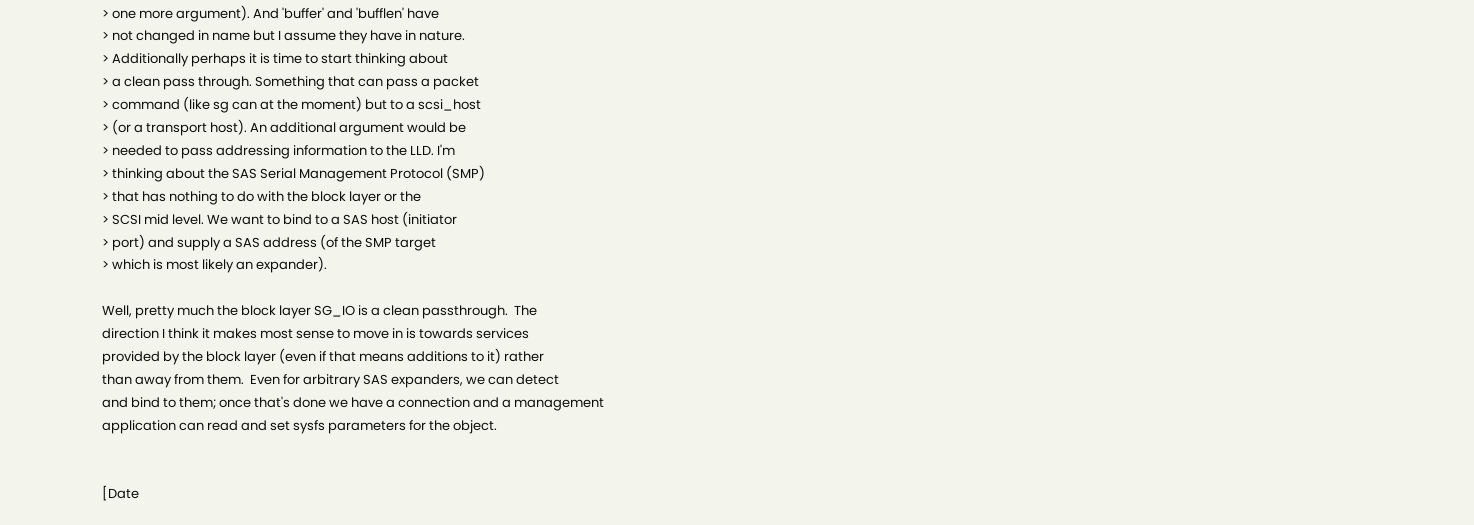> one more argument). And 'buffer' and 'bufflen' have
> not changed in name but I assume they have in nature.
> Additionally perhaps it is time to start thinking about
> a clean pass through. Something that can pass a packet
> command (like sg can at the moment) but to a scsi_host
> (or a transport host). An additional argument would be
> needed to pass addressing information to the LLD. I'm
> thinking about the SAS Serial Management Protocol (SMP)
> that has nothing to do with the block layer or the
> SCSI mid level. We want to bind to a SAS host (initiator
> port) and supply a SAS address (of the SMP target
> which is most likely an expander).

Well, pretty much the block layer SG_IO is a clean passthrough.  The
direction I think it makes most sense to move in is towards services
provided by the block layer (even if that means additions to it) rather
than away from them.  Even for arbitrary SAS expanders, we can detect
and bind to them; once that's done we have a connection and a management
application can read and set sysfs parameters for the object.


[Date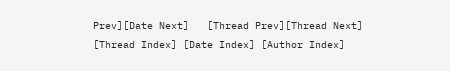Prev][Date Next]   [Thread Prev][Thread Next]   [Thread Index] [Date Index] [Author Index]